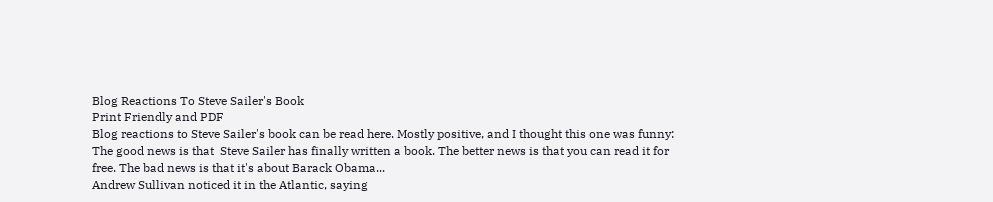Blog Reactions To Steve Sailer's Book
Print Friendly and PDF
Blog reactions to Steve Sailer's book can be read here. Mostly positive, and I thought this one was funny:
The good news is that  Steve Sailer has finally written a book. The better news is that you can read it for free. The bad news is that it's about Barack Obama...
Andrew Sullivan noticed it in the Atlantic, saying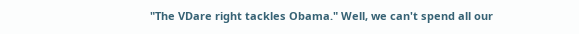"The VDare right tackles Obama." Well, we can't spend all our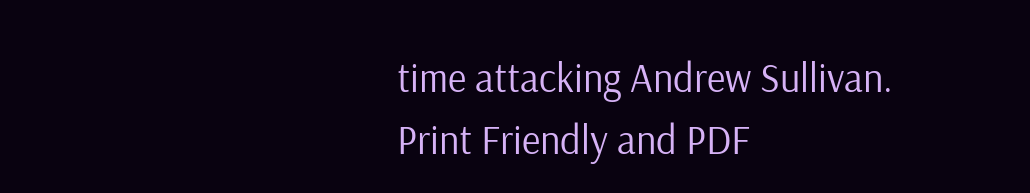time attacking Andrew Sullivan.
Print Friendly and PDF